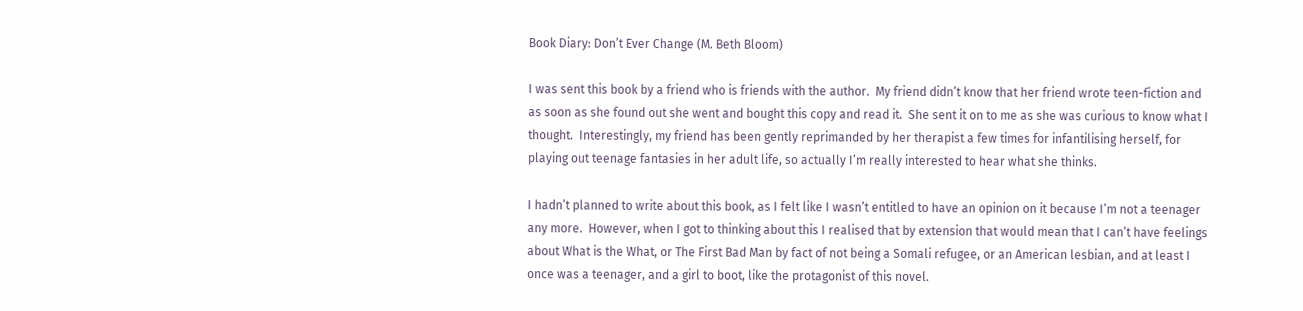Book Diary: Don’t Ever Change (M. Beth Bloom)

I was sent this book by a friend who is friends with the author.  My friend didn’t know that her friend wrote teen-fiction and as soon as she found out she went and bought this copy and read it.  She sent it on to me as she was curious to know what I thought.  Interestingly, my friend has been gently reprimanded by her therapist a few times for infantilising herself, for playing out teenage fantasies in her adult life, so actually I’m really interested to hear what she thinks.

I hadn’t planned to write about this book, as I felt like I wasn’t entitled to have an opinion on it because I’m not a teenager any more.  However, when I got to thinking about this I realised that by extension that would mean that I can’t have feelings about What is the What, or The First Bad Man by fact of not being a Somali refugee, or an American lesbian, and at least I once was a teenager, and a girl to boot, like the protagonist of this novel.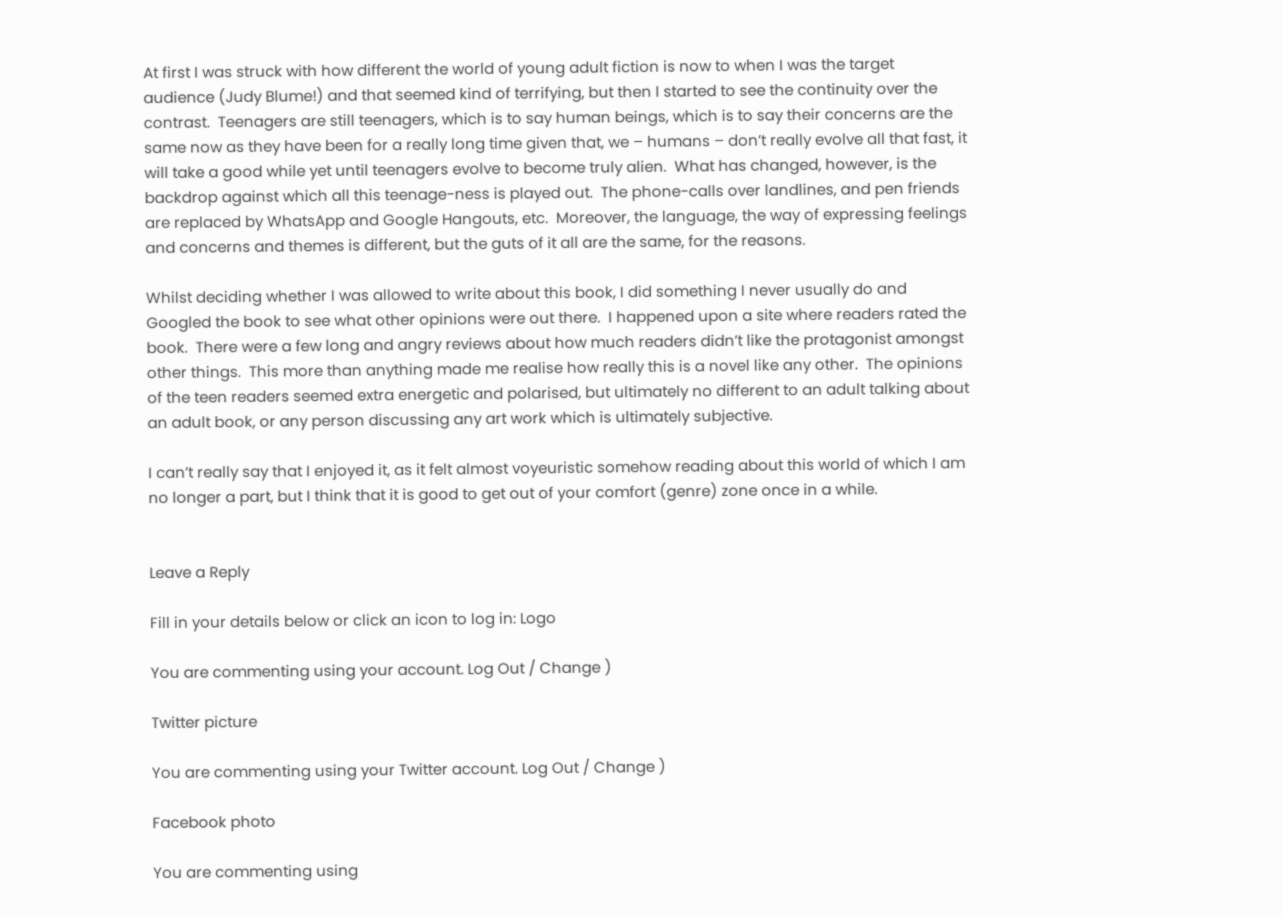At first I was struck with how different the world of young adult fiction is now to when I was the target audience (Judy Blume!) and that seemed kind of terrifying, but then I started to see the continuity over the contrast.  Teenagers are still teenagers, which is to say human beings, which is to say their concerns are the same now as they have been for a really long time given that, we – humans – don’t really evolve all that fast, it will take a good while yet until teenagers evolve to become truly alien.  What has changed, however, is the backdrop against which all this teenage-ness is played out.  The phone-calls over landlines, and pen friends are replaced by WhatsApp and Google Hangouts, etc.  Moreover, the language, the way of expressing feelings and concerns and themes is different, but the guts of it all are the same, for the reasons.

Whilst deciding whether I was allowed to write about this book, I did something I never usually do and Googled the book to see what other opinions were out there.  I happened upon a site where readers rated the book.  There were a few long and angry reviews about how much readers didn’t like the protagonist amongst other things.  This more than anything made me realise how really this is a novel like any other.  The opinions of the teen readers seemed extra energetic and polarised, but ultimately no different to an adult talking about an adult book, or any person discussing any art work which is ultimately subjective.

I can’t really say that I enjoyed it, as it felt almost voyeuristic somehow reading about this world of which I am no longer a part, but I think that it is good to get out of your comfort (genre) zone once in a while.


Leave a Reply

Fill in your details below or click an icon to log in: Logo

You are commenting using your account. Log Out / Change )

Twitter picture

You are commenting using your Twitter account. Log Out / Change )

Facebook photo

You are commenting using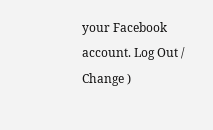your Facebook account. Log Out / Change )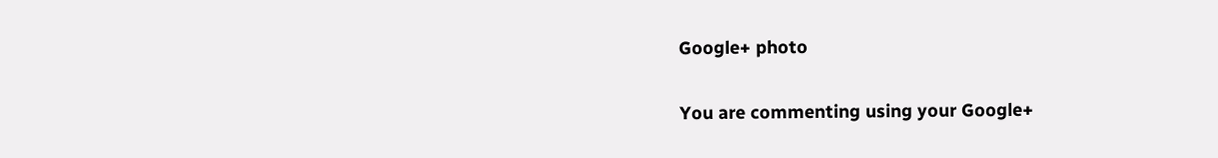Google+ photo

You are commenting using your Google+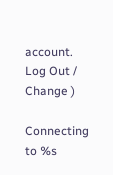account. Log Out / Change )

Connecting to %s